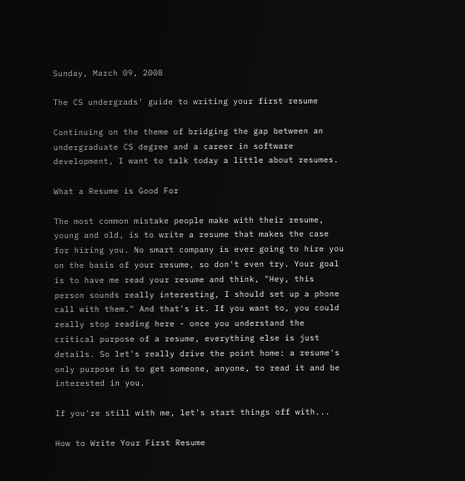Sunday, March 09, 2008

The CS undergrads' guide to writing your first resume

Continuing on the theme of bridging the gap between an undergraduate CS degree and a career in software development, I want to talk today a little about resumes.

What a Resume is Good For

The most common mistake people make with their resume, young and old, is to write a resume that makes the case for hiring you. No smart company is ever going to hire you on the basis of your resume, so don't even try. Your goal is to have me read your resume and think, "Hey, this person sounds really interesting, I should set up a phone call with them." And that's it. If you want to, you could really stop reading here - once you understand the critical purpose of a resume, everything else is just details. So let's really drive the point home: a resume's only purpose is to get someone, anyone, to read it and be interested in you.

If you're still with me, let's start things off with...

How to Write Your First Resume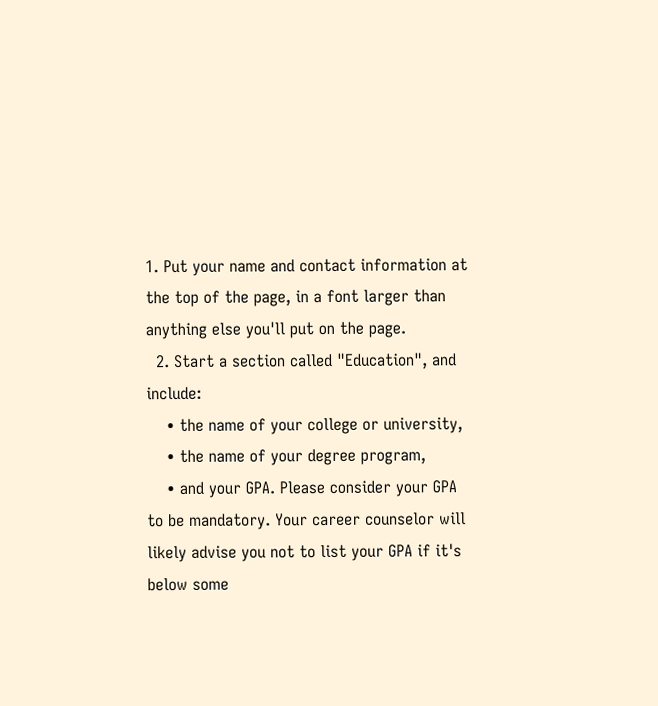1. Put your name and contact information at the top of the page, in a font larger than anything else you'll put on the page.
  2. Start a section called "Education", and include:
    • the name of your college or university,
    • the name of your degree program,
    • and your GPA. Please consider your GPA to be mandatory. Your career counselor will likely advise you not to list your GPA if it's below some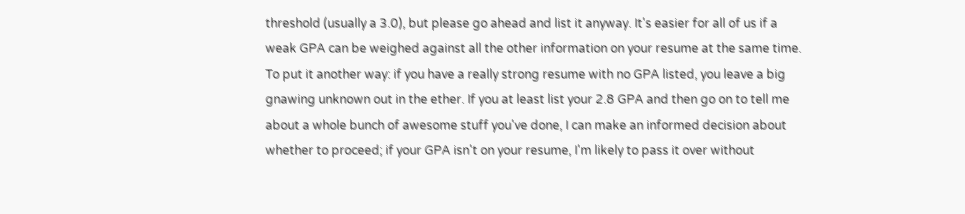threshold (usually a 3.0), but please go ahead and list it anyway. It's easier for all of us if a weak GPA can be weighed against all the other information on your resume at the same time. To put it another way: if you have a really strong resume with no GPA listed, you leave a big gnawing unknown out in the ether. If you at least list your 2.8 GPA and then go on to tell me about a whole bunch of awesome stuff you've done, I can make an informed decision about whether to proceed; if your GPA isn't on your resume, I'm likely to pass it over without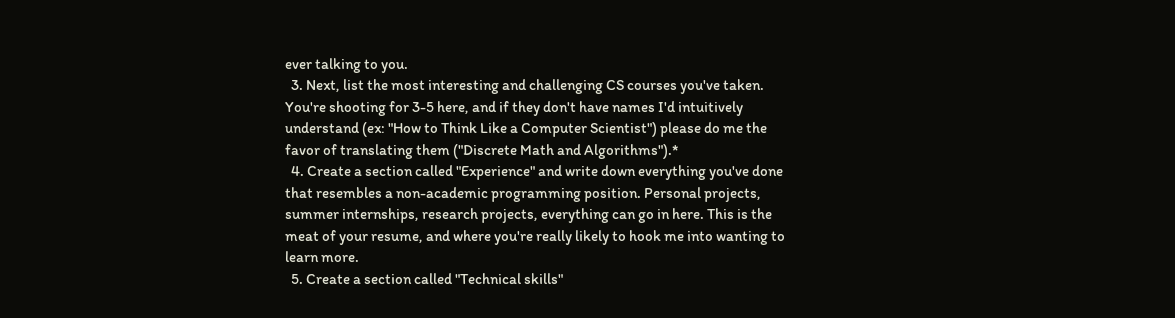ever talking to you.
  3. Next, list the most interesting and challenging CS courses you've taken. You're shooting for 3-5 here, and if they don't have names I'd intuitively understand (ex: "How to Think Like a Computer Scientist") please do me the favor of translating them ("Discrete Math and Algorithms").*
  4. Create a section called "Experience" and write down everything you've done that resembles a non-academic programming position. Personal projects, summer internships, research projects, everything can go in here. This is the meat of your resume, and where you're really likely to hook me into wanting to learn more.
  5. Create a section called "Technical skills"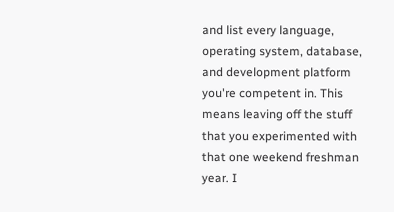and list every language, operating system, database, and development platform you're competent in. This means leaving off the stuff that you experimented with that one weekend freshman year. I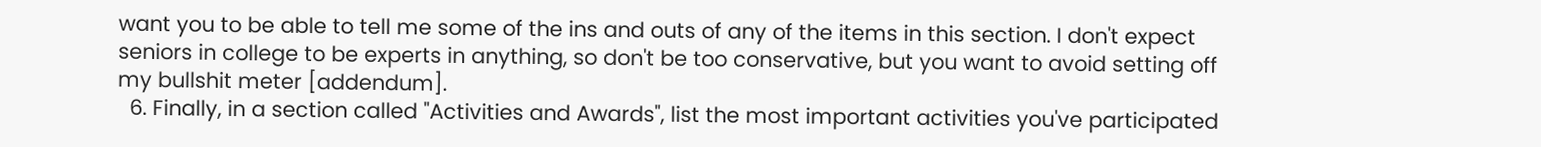want you to be able to tell me some of the ins and outs of any of the items in this section. I don't expect seniors in college to be experts in anything, so don't be too conservative, but you want to avoid setting off my bullshit meter [addendum].
  6. Finally, in a section called "Activities and Awards", list the most important activities you've participated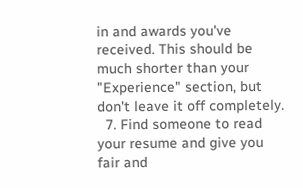in and awards you've received. This should be much shorter than your "Experience" section, but don't leave it off completely.
  7. Find someone to read your resume and give you fair and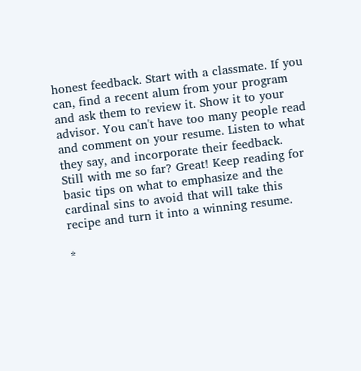honest feedback. Start with a classmate. If you can, find a recent alum from your program and ask them to review it. Show it to your advisor. You can't have too many people read and comment on your resume. Listen to what they say, and incorporate their feedback.
Still with me so far? Great! Keep reading for basic tips on what to emphasize and the cardinal sins to avoid that will take this recipe and turn it into a winning resume.

*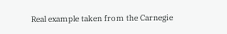Real example taken from the Carnegie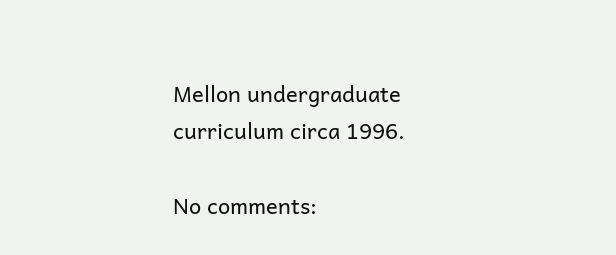Mellon undergraduate curriculum circa 1996.

No comments: